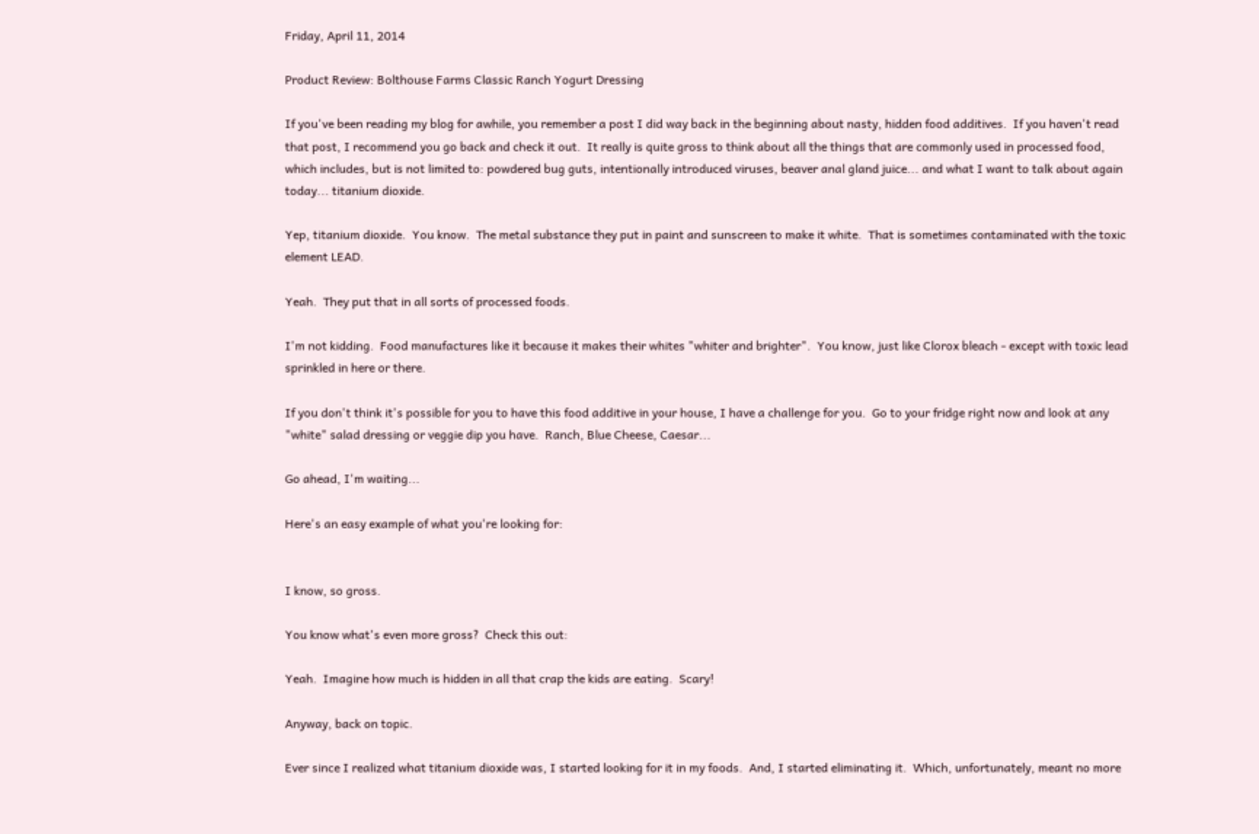Friday, April 11, 2014

Product Review: Bolthouse Farms Classic Ranch Yogurt Dressing

If you've been reading my blog for awhile, you remember a post I did way back in the beginning about nasty, hidden food additives.  If you haven't read that post, I recommend you go back and check it out.  It really is quite gross to think about all the things that are commonly used in processed food, which includes, but is not limited to: powdered bug guts, intentionally introduced viruses, beaver anal gland juice... and what I want to talk about again today... titanium dioxide.

Yep, titanium dioxide.  You know.  The metal substance they put in paint and sunscreen to make it white.  That is sometimes contaminated with the toxic element LEAD.

Yeah.  They put that in all sorts of processed foods.

I'm not kidding.  Food manufactures like it because it makes their whites "whiter and brighter".  You know, just like Clorox bleach - except with toxic lead sprinkled in here or there.

If you don't think it's possible for you to have this food additive in your house, I have a challenge for you.  Go to your fridge right now and look at any "white" salad dressing or veggie dip you have.  Ranch, Blue Cheese, Caesar...

Go ahead, I'm waiting...

Here's an easy example of what you're looking for:


I know, so gross.

You know what's even more gross?  Check this out:

Yeah.  Imagine how much is hidden in all that crap the kids are eating.  Scary!

Anyway, back on topic.

Ever since I realized what titanium dioxide was, I started looking for it in my foods.  And, I started eliminating it.  Which, unfortunately, meant no more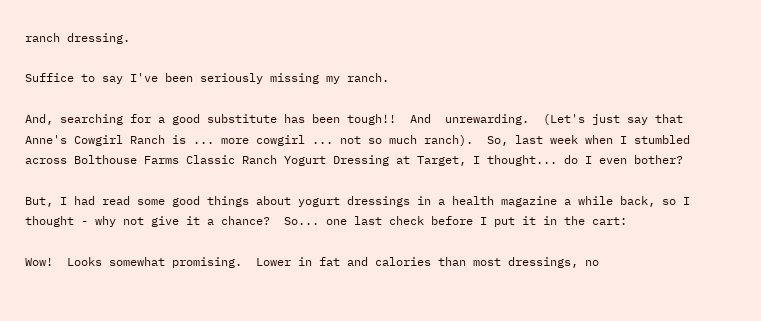ranch dressing.

Suffice to say I've been seriously missing my ranch.

And, searching for a good substitute has been tough!!  And  unrewarding.  (Let's just say that Anne's Cowgirl Ranch is ... more cowgirl ... not so much ranch).  So, last week when I stumbled across Bolthouse Farms Classic Ranch Yogurt Dressing at Target, I thought... do I even bother?

But, I had read some good things about yogurt dressings in a health magazine a while back, so I thought - why not give it a chance?  So... one last check before I put it in the cart:

Wow!  Looks somewhat promising.  Lower in fat and calories than most dressings, no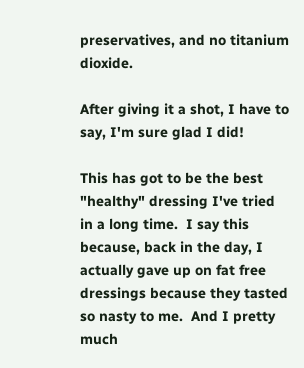preservatives, and no titanium dioxide.

After giving it a shot, I have to say, I'm sure glad I did!

This has got to be the best "healthy" dressing I've tried in a long time.  I say this because, back in the day, I actually gave up on fat free dressings because they tasted so nasty to me.  And I pretty much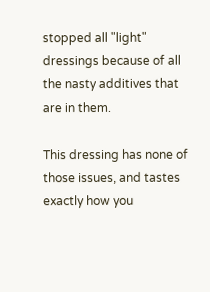stopped all "light" dressings because of all the nasty additives that are in them.

This dressing has none of those issues, and tastes exactly how you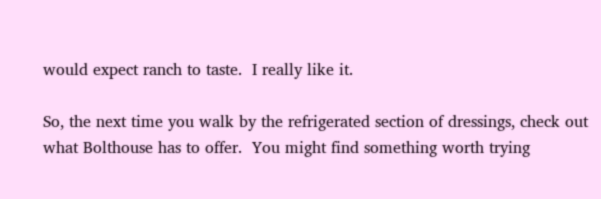would expect ranch to taste.  I really like it.

So, the next time you walk by the refrigerated section of dressings, check out what Bolthouse has to offer.  You might find something worth trying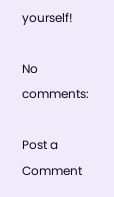yourself!

No comments:

Post a Comment